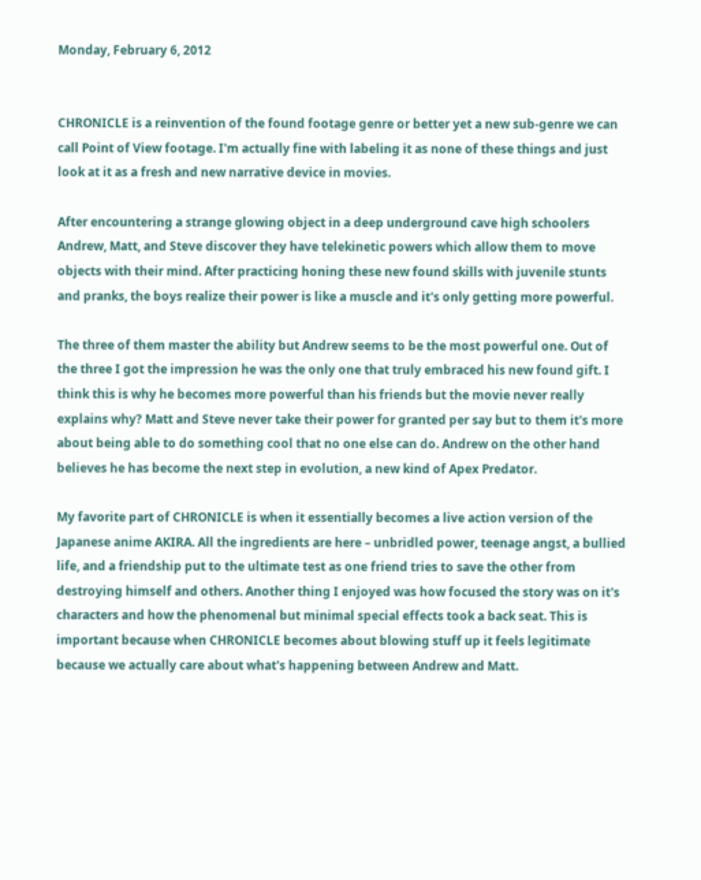Monday, February 6, 2012


CHRONICLE is a reinvention of the found footage genre or better yet a new sub-genre we can call Point of View footage. I'm actually fine with labeling it as none of these things and just look at it as a fresh and new narrative device in movies.

After encountering a strange glowing object in a deep underground cave high schoolers Andrew, Matt, and Steve discover they have telekinetic powers which allow them to move objects with their mind. After practicing honing these new found skills with juvenile stunts and pranks, the boys realize their power is like a muscle and it's only getting more powerful.

The three of them master the ability but Andrew seems to be the most powerful one. Out of the three I got the impression he was the only one that truly embraced his new found gift. I think this is why he becomes more powerful than his friends but the movie never really explains why? Matt and Steve never take their power for granted per say but to them it's more about being able to do something cool that no one else can do. Andrew on the other hand believes he has become the next step in evolution, a new kind of Apex Predator.

My favorite part of CHRONICLE is when it essentially becomes a live action version of the Japanese anime AKIRA. All the ingredients are here – unbridled power, teenage angst, a bullied life, and a friendship put to the ultimate test as one friend tries to save the other from destroying himself and others. Another thing I enjoyed was how focused the story was on it's characters and how the phenomenal but minimal special effects took a back seat. This is important because when CHRONICLE becomes about blowing stuff up it feels legitimate because we actually care about what's happening between Andrew and Matt.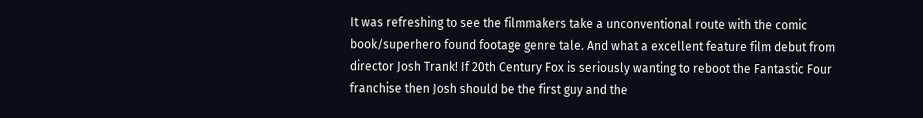It was refreshing to see the filmmakers take a unconventional route with the comic book/superhero found footage genre tale. And what a excellent feature film debut from director Josh Trank! If 20th Century Fox is seriously wanting to reboot the Fantastic Four franchise then Josh should be the first guy and the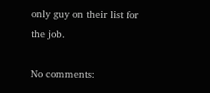only guy on their list for the job.

No comments: